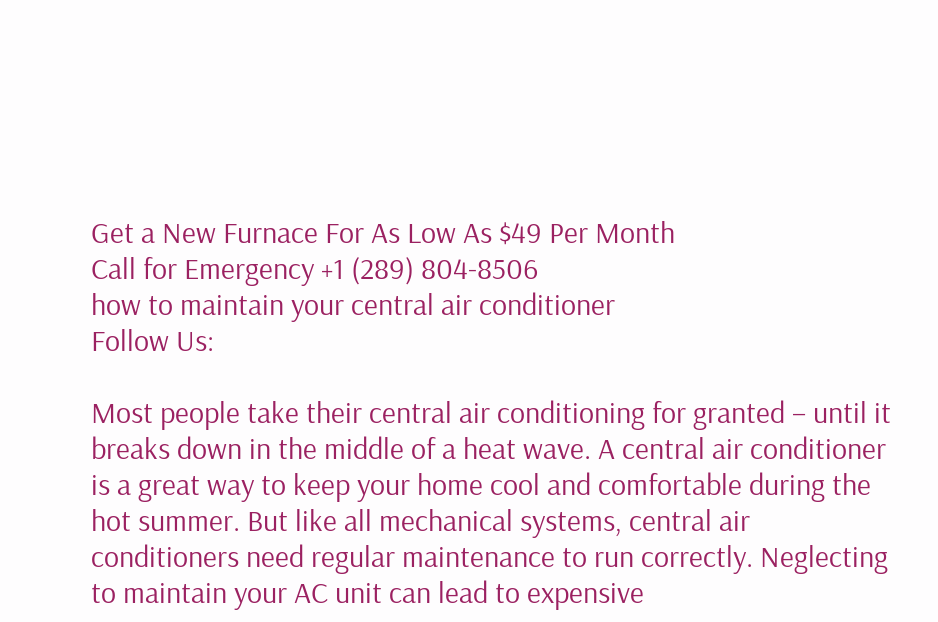Get a New Furnace For As Low As $49 Per Month
Call for Emergency +1 (289) 804-8506
how to maintain your central air conditioner
Follow Us:

Most people take their central air conditioning for granted – until it breaks down in the middle of a heat wave. A central air conditioner is a great way to keep your home cool and comfortable during the hot summer. But like all mechanical systems, central air conditioners need regular maintenance to run correctly. Neglecting to maintain your AC unit can lead to expensive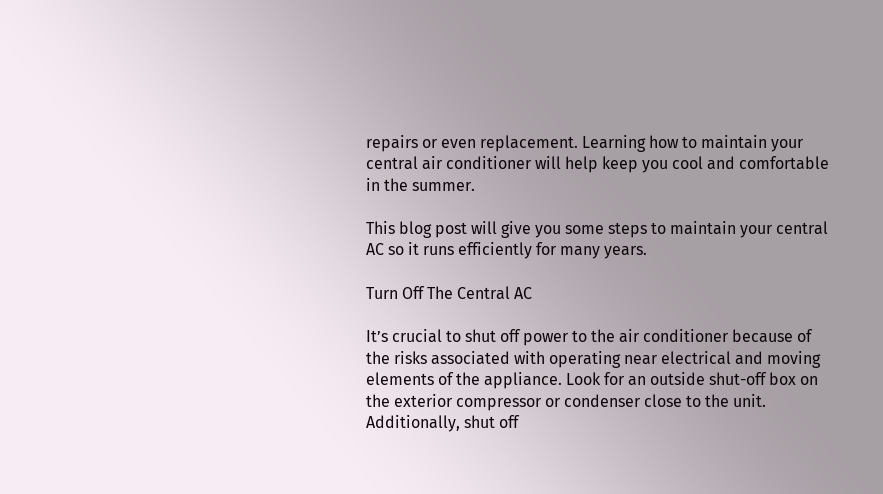repairs or even replacement. Learning how to maintain your central air conditioner will help keep you cool and comfortable in the summer.

This blog post will give you some steps to maintain your central AC so it runs efficiently for many years.

Turn Off The Central AC

It’s crucial to shut off power to the air conditioner because of the risks associated with operating near electrical and moving elements of the appliance. Look for an outside shut-off box on the exterior compressor or condenser close to the unit. Additionally, shut off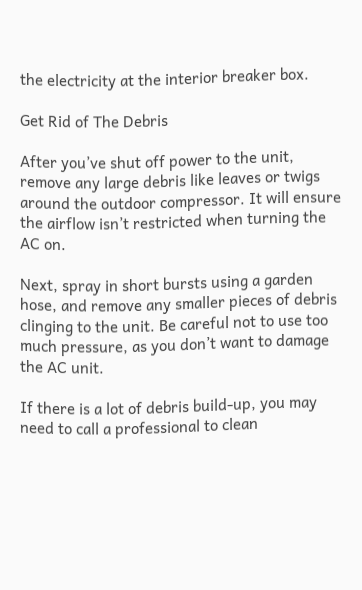the electricity at the interior breaker box.

Get Rid of The Debris

After you’ve shut off power to the unit, remove any large debris like leaves or twigs around the outdoor compressor. It will ensure the airflow isn’t restricted when turning the AC on.

Next, spray in short bursts using a garden hose, and remove any smaller pieces of debris clinging to the unit. Be careful not to use too much pressure, as you don’t want to damage the AC unit.

If there is a lot of debris build-up, you may need to call a professional to clean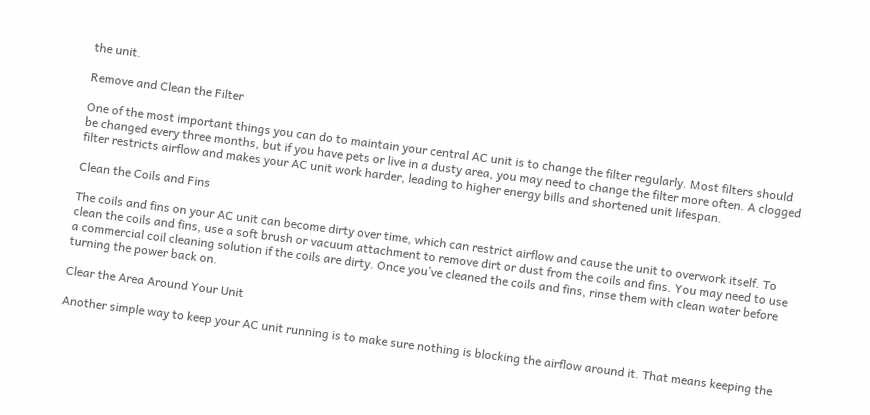the unit.

Remove and Clean the Filter

One of the most important things you can do to maintain your central AC unit is to change the filter regularly. Most filters should be changed every three months, but if you have pets or live in a dusty area, you may need to change the filter more often. A clogged filter restricts airflow and makes your AC unit work harder, leading to higher energy bills and shortened unit lifespan.

Clean the Coils and Fins

The coils and fins on your AC unit can become dirty over time, which can restrict airflow and cause the unit to overwork itself. To clean the coils and fins, use a soft brush or vacuum attachment to remove dirt or dust from the coils and fins. You may need to use a commercial coil cleaning solution if the coils are dirty. Once you’ve cleaned the coils and fins, rinse them with clean water before turning the power back on.

Clear the Area Around Your Unit

Another simple way to keep your AC unit running is to make sure nothing is blocking the airflow around it. That means keeping the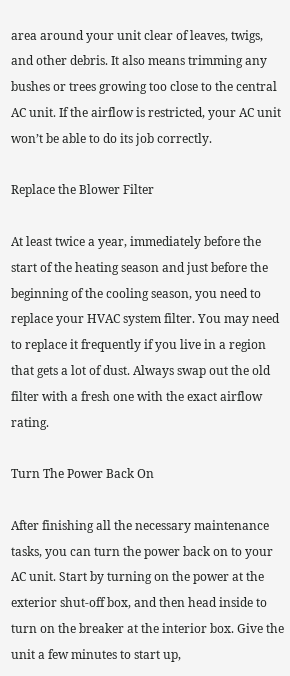area around your unit clear of leaves, twigs, and other debris. It also means trimming any bushes or trees growing too close to the central AC unit. If the airflow is restricted, your AC unit won’t be able to do its job correctly.

Replace the Blower Filter

At least twice a year, immediately before the start of the heating season and just before the beginning of the cooling season, you need to replace your HVAC system filter. You may need to replace it frequently if you live in a region that gets a lot of dust. Always swap out the old filter with a fresh one with the exact airflow rating.

Turn The Power Back On

After finishing all the necessary maintenance tasks, you can turn the power back on to your AC unit. Start by turning on the power at the exterior shut-off box, and then head inside to turn on the breaker at the interior box. Give the unit a few minutes to start up,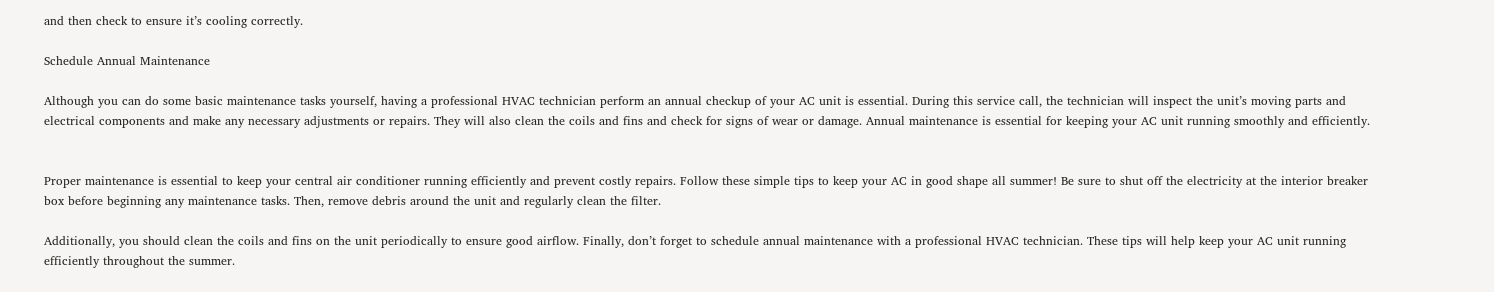and then check to ensure it’s cooling correctly.

Schedule Annual Maintenance

Although you can do some basic maintenance tasks yourself, having a professional HVAC technician perform an annual checkup of your AC unit is essential. During this service call, the technician will inspect the unit’s moving parts and electrical components and make any necessary adjustments or repairs. They will also clean the coils and fins and check for signs of wear or damage. Annual maintenance is essential for keeping your AC unit running smoothly and efficiently.


Proper maintenance is essential to keep your central air conditioner running efficiently and prevent costly repairs. Follow these simple tips to keep your AC in good shape all summer! Be sure to shut off the electricity at the interior breaker box before beginning any maintenance tasks. Then, remove debris around the unit and regularly clean the filter.

Additionally, you should clean the coils and fins on the unit periodically to ensure good airflow. Finally, don’t forget to schedule annual maintenance with a professional HVAC technician. These tips will help keep your AC unit running efficiently throughout the summer.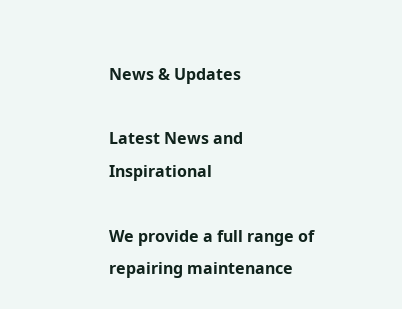News & Updates

Latest News and Inspirational

We provide a full range of repairing maintenance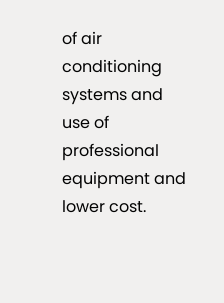of air conditioning systems and use of professional equipment and lower cost.